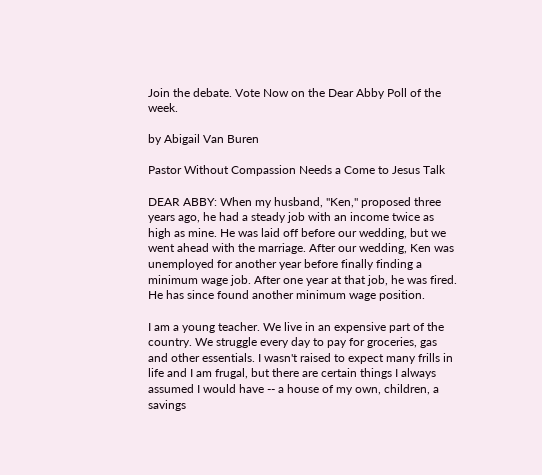Join the debate. Vote Now on the Dear Abby Poll of the week.

by Abigail Van Buren

Pastor Without Compassion Needs a Come to Jesus Talk

DEAR ABBY: When my husband, "Ken," proposed three years ago, he had a steady job with an income twice as high as mine. He was laid off before our wedding, but we went ahead with the marriage. After our wedding, Ken was unemployed for another year before finally finding a minimum wage job. After one year at that job, he was fired. He has since found another minimum wage position.

I am a young teacher. We live in an expensive part of the country. We struggle every day to pay for groceries, gas and other essentials. I wasn't raised to expect many frills in life and I am frugal, but there are certain things I always assumed I would have -- a house of my own, children, a savings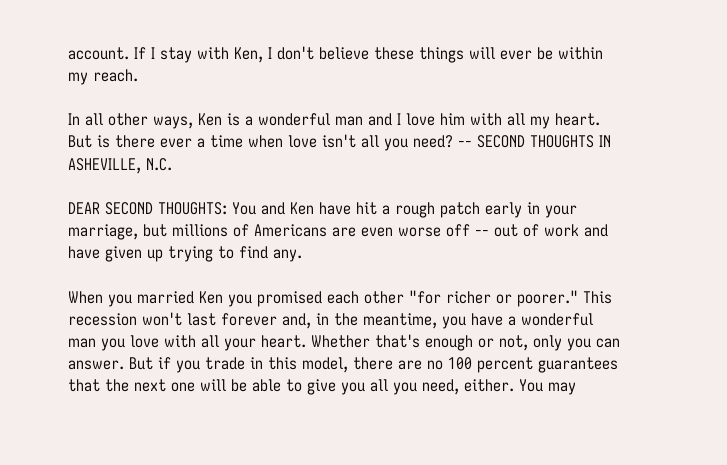account. If I stay with Ken, I don't believe these things will ever be within my reach.

In all other ways, Ken is a wonderful man and I love him with all my heart. But is there ever a time when love isn't all you need? -- SECOND THOUGHTS IN ASHEVILLE, N.C.

DEAR SECOND THOUGHTS: You and Ken have hit a rough patch early in your marriage, but millions of Americans are even worse off -- out of work and have given up trying to find any.

When you married Ken you promised each other "for richer or poorer." This recession won't last forever and, in the meantime, you have a wonderful man you love with all your heart. Whether that's enough or not, only you can answer. But if you trade in this model, there are no 100 percent guarantees that the next one will be able to give you all you need, either. You may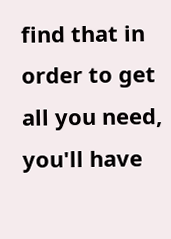find that in order to get all you need, you'll have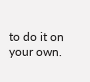to do it on your own.